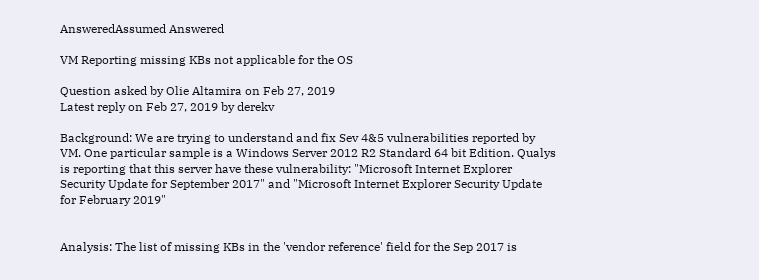AnsweredAssumed Answered

VM Reporting missing KBs not applicable for the OS

Question asked by Olie Altamira on Feb 27, 2019
Latest reply on Feb 27, 2019 by derekv

Background: We are trying to understand and fix Sev 4&5 vulnerabilities reported by VM. One particular sample is a Windows Server 2012 R2 Standard 64 bit Edition. Qualys is reporting that this server have these vulnerability: "Microsoft Internet Explorer Security Update for September 2017" and "Microsoft Internet Explorer Security Update for February 2019"


Analysis: The list of missing KBs in the 'vendor reference' field for the Sep 2017 is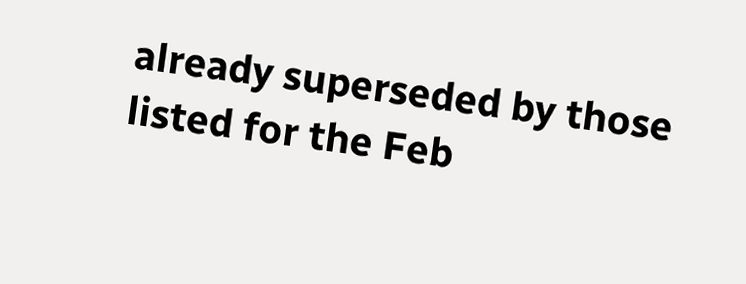already superseded by those listed for the Feb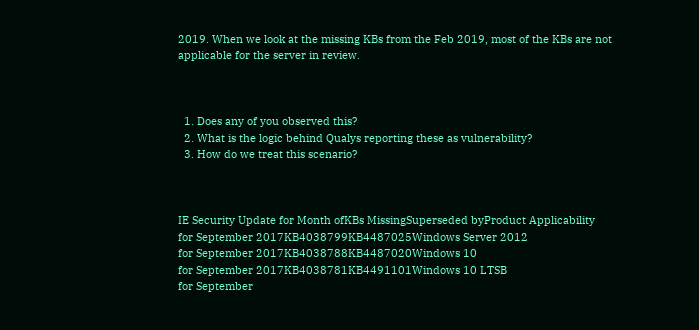2019. When we look at the missing KBs from the Feb 2019, most of the KBs are not applicable for the server in review.



  1. Does any of you observed this?
  2. What is the logic behind Qualys reporting these as vulnerability?
  3. How do we treat this scenario?



IE Security Update for Month ofKBs MissingSuperseded byProduct Applicability
for September 2017KB4038799KB4487025Windows Server 2012
for September 2017KB4038788KB4487020Windows 10
for September 2017KB4038781KB4491101Windows 10 LTSB
for September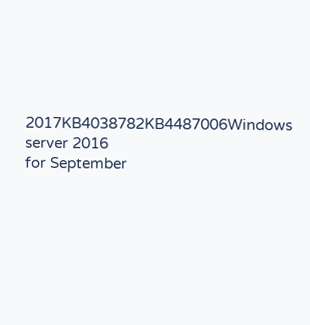2017KB4038782KB4487006Windows server 2016
for September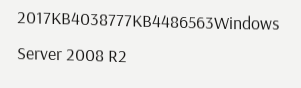2017KB4038777KB4486563Windows Server 2008 R2